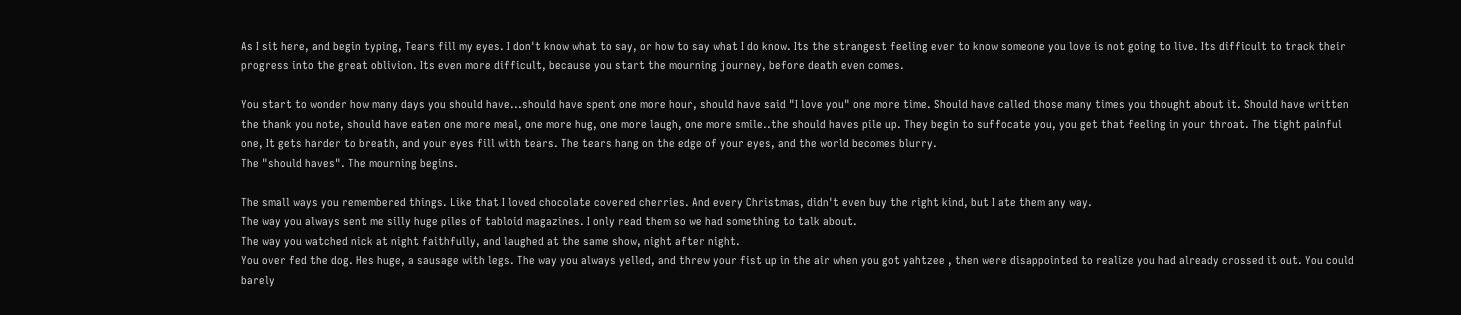As I sit here, and begin typing, Tears fill my eyes. I don't know what to say, or how to say what I do know. Its the strangest feeling ever to know someone you love is not going to live. Its difficult to track their progress into the great oblivion. Its even more difficult, because you start the mourning journey, before death even comes.

You start to wonder how many days you should have...should have spent one more hour, should have said "I love you" one more time. Should have called those many times you thought about it. Should have written the thank you note, should have eaten one more meal, one more hug, one more laugh, one more smile..the should haves pile up. They begin to suffocate you, you get that feeling in your throat. The tight painful one, It gets harder to breath, and your eyes fill with tears. The tears hang on the edge of your eyes, and the world becomes blurry.
The "should haves". The mourning begins.

The small ways you remembered things. Like that I loved chocolate covered cherries. And every Christmas, didn't even buy the right kind, but I ate them any way.
The way you always sent me silly huge piles of tabloid magazines. I only read them so we had something to talk about.
The way you watched nick at night faithfully, and laughed at the same show, night after night.
You over fed the dog. Hes huge, a sausage with legs. The way you always yelled, and threw your fist up in the air when you got yahtzee , then were disappointed to realize you had already crossed it out. You could barely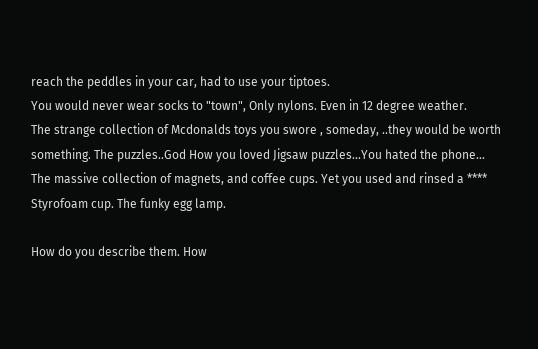reach the peddles in your car, had to use your tiptoes.
You would never wear socks to "town", Only nylons. Even in 12 degree weather.
The strange collection of Mcdonalds toys you swore , someday, ..they would be worth something. The puzzles..God How you loved Jigsaw puzzles...You hated the phone...
The massive collection of magnets, and coffee cups. Yet you used and rinsed a **** Styrofoam cup. The funky egg lamp.

How do you describe them. How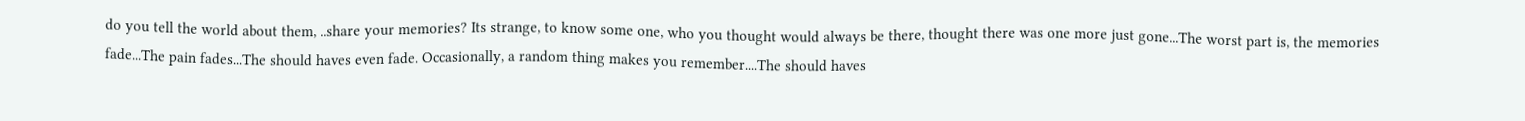do you tell the world about them, ..share your memories? Its strange, to know some one, who you thought would always be there, thought there was one more just gone...The worst part is, the memories fade...The pain fades...The should haves even fade. Occasionally, a random thing makes you remember....The should haves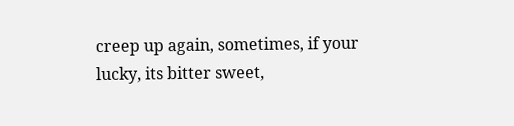creep up again, sometimes, if your lucky, its bitter sweet,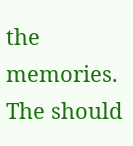the memories. The should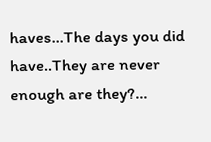haves...The days you did have..They are never enough are they?...